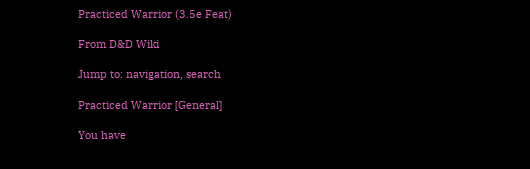Practiced Warrior (3.5e Feat)

From D&D Wiki

Jump to: navigation, search

Practiced Warrior [General]

You have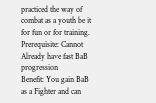practiced the way of combat as a youth be it for fun or for training.
Prerequisite: Cannot Already have fast BaB progression
Benefit: You gain BaB as a Fighter and can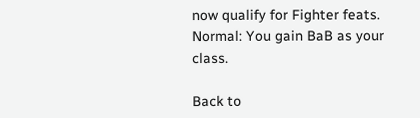now qualify for Fighter feats.
Normal: You gain BaB as your class.

Back to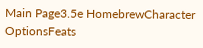Main Page3.5e HomebrewCharacter OptionsFeats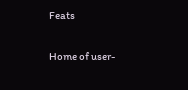Feats

Home of user-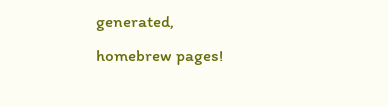generated,
homebrew pages!